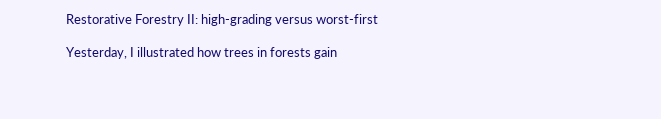Restorative Forestry II: high-grading versus worst-first

Yesterday, I illustrated how trees in forests gain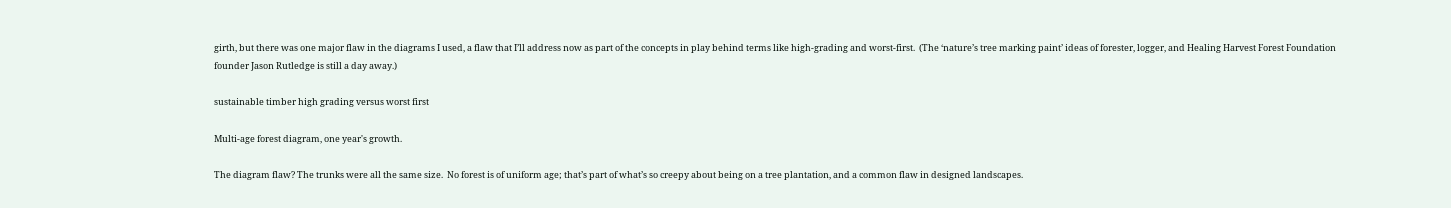girth, but there was one major flaw in the diagrams I used, a flaw that I’ll address now as part of the concepts in play behind terms like high-grading and worst-first.  (The ‘nature’s tree marking paint’ ideas of forester, logger, and Healing Harvest Forest Foundation founder Jason Rutledge is still a day away.)

sustainable timber high grading versus worst first

Multi-age forest diagram, one year's growth.

The diagram flaw? The trunks were all the same size.  No forest is of uniform age; that’s part of what’s so creepy about being on a tree plantation, and a common flaw in designed landscapes.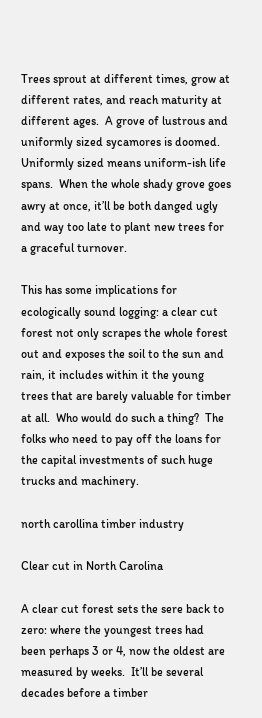Trees sprout at different times, grow at different rates, and reach maturity at different ages.  A grove of lustrous and uniformly sized sycamores is doomed.  Uniformly sized means uniform-ish life spans.  When the whole shady grove goes awry at once, it’ll be both danged ugly and way too late to plant new trees for a graceful turnover.

This has some implications for ecologically sound logging: a clear cut forest not only scrapes the whole forest out and exposes the soil to the sun and rain, it includes within it the young trees that are barely valuable for timber at all.  Who would do such a thing?  The folks who need to pay off the loans for the capital investments of such huge trucks and machinery.

north carollina timber industry

Clear cut in North Carolina

A clear cut forest sets the sere back to zero: where the youngest trees had been perhaps 3 or 4, now the oldest are measured by weeks.  It’ll be several decades before a timber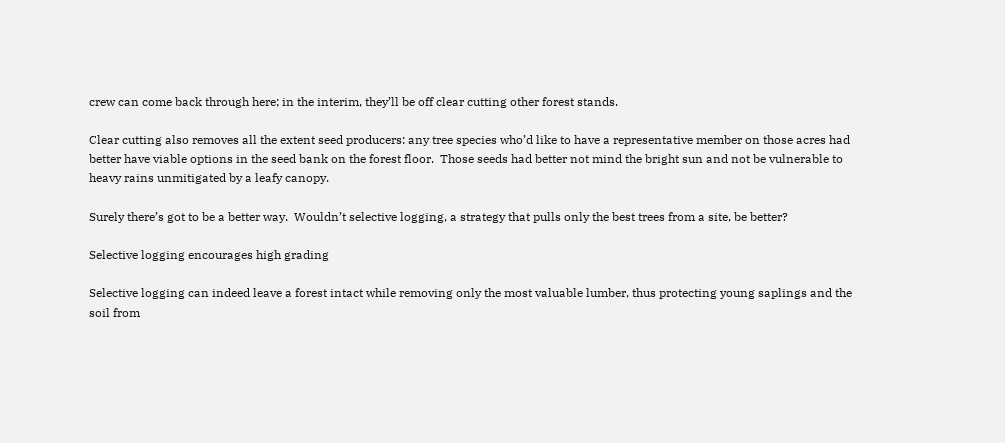crew can come back through here; in the interim, they’ll be off clear cutting other forest stands.

Clear cutting also removes all the extent seed producers: any tree species who’d like to have a representative member on those acres had better have viable options in the seed bank on the forest floor.  Those seeds had better not mind the bright sun and not be vulnerable to heavy rains unmitigated by a leafy canopy.

Surely there’s got to be a better way.  Wouldn’t selective logging, a strategy that pulls only the best trees from a site, be better?

Selective logging encourages high grading

Selective logging can indeed leave a forest intact while removing only the most valuable lumber, thus protecting young saplings and the soil from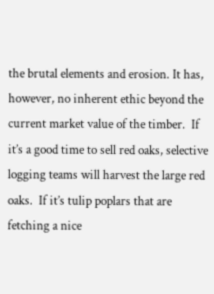the brutal elements and erosion. It has, however, no inherent ethic beyond the current market value of the timber.  If it’s a good time to sell red oaks, selective logging teams will harvest the large red oaks.  If it’s tulip poplars that are fetching a nice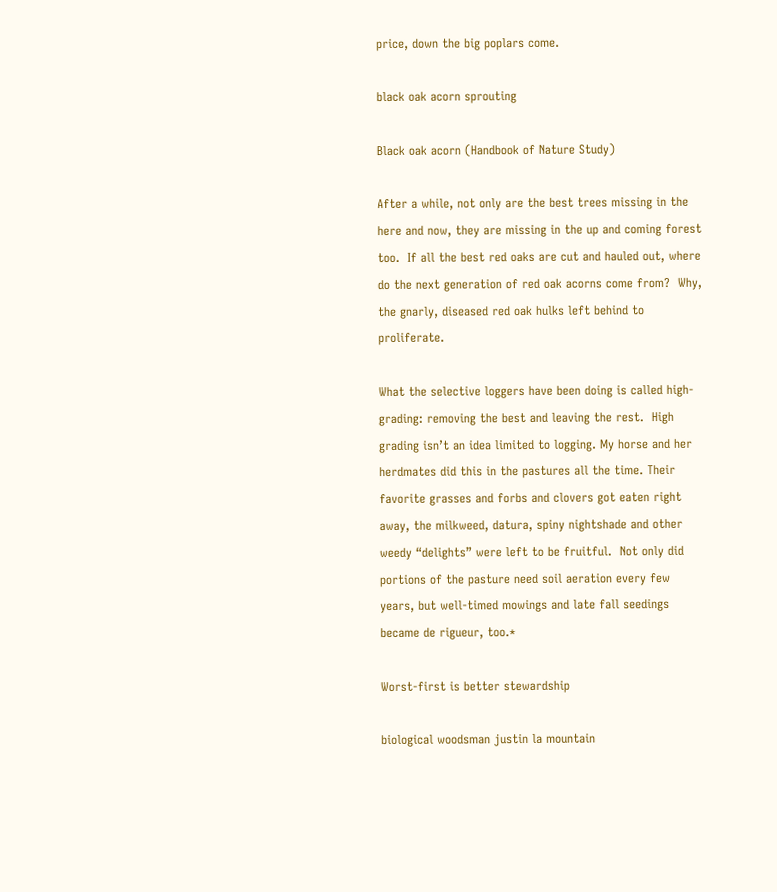price, down the big poplars come.

black oak acorn sprouting

Black oak acorn (Handbook of Nature Study)

After a while, not only are the best trees missing in the here and now, they are missing in the up and coming forest too.  If all the best red oaks are cut and hauled out, where do the next generation of red oak acorns come from?  Why, the gnarly, diseased red oak hulks left behind to proliferate.

What the selective loggers have been doing is called high-grading: removing the best and leaving the rest.  High grading isn’t an idea limited to logging. My horse and her herdmates did this in the pastures all the time. Their favorite grasses and forbs and clovers got eaten right away, the milkweed, datura, spiny nightshade and other weedy “delights” were left to be fruitful.  Not only did portions of the pasture need soil aeration every few years, but well-timed mowings and late fall seedings became de rigueur, too.*

Worst-first is better stewardship

biological woodsman justin la mountain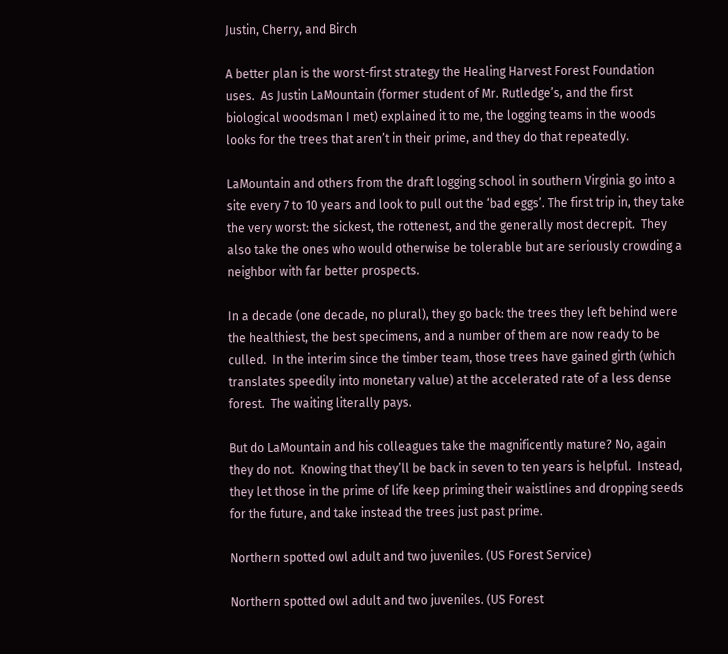Justin, Cherry, and Birch

A better plan is the worst-first strategy the Healing Harvest Forest Foundation uses.  As Justin LaMountain (former student of Mr. Rutledge’s, and the first biological woodsman I met) explained it to me, the logging teams in the woods looks for the trees that aren’t in their prime, and they do that repeatedly.

LaMountain and others from the draft logging school in southern Virginia go into a site every 7 to 10 years and look to pull out the ‘bad eggs’. The first trip in, they take the very worst: the sickest, the rottenest, and the generally most decrepit.  They also take the ones who would otherwise be tolerable but are seriously crowding a neighbor with far better prospects.

In a decade (one decade, no plural), they go back: the trees they left behind were the healthiest, the best specimens, and a number of them are now ready to be culled.  In the interim since the timber team, those trees have gained girth (which translates speedily into monetary value) at the accelerated rate of a less dense forest.  The waiting literally pays.

But do LaMountain and his colleagues take the magnificently mature? No, again they do not.  Knowing that they’ll be back in seven to ten years is helpful.  Instead, they let those in the prime of life keep priming their waistlines and dropping seeds for the future, and take instead the trees just past prime.

Northern spotted owl adult and two juveniles. (US Forest Service)

Northern spotted owl adult and two juveniles. (US Forest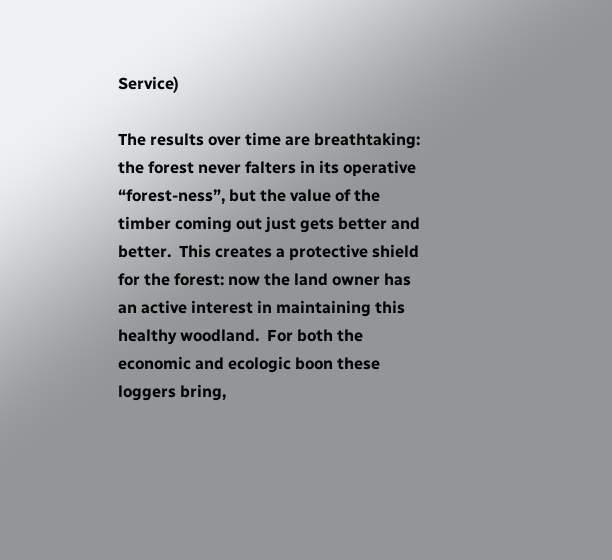Service)

The results over time are breathtaking: the forest never falters in its operative “forest-ness”, but the value of the timber coming out just gets better and better.  This creates a protective shield for the forest: now the land owner has an active interest in maintaining this healthy woodland.  For both the economic and ecologic boon these loggers bring,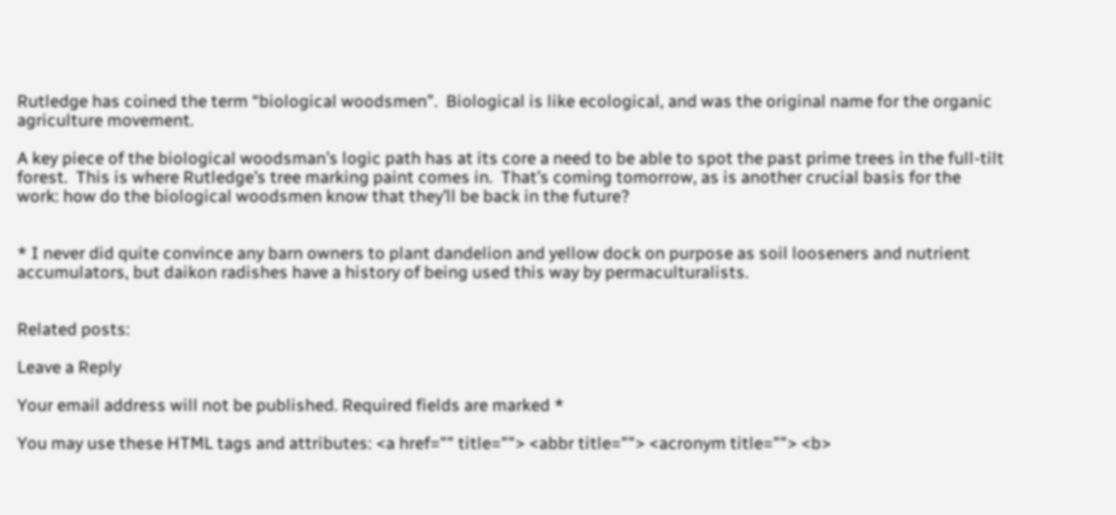Rutledge has coined the term “biological woodsmen”.  Biological is like ecological, and was the original name for the organic agriculture movement.

A key piece of the biological woodsman’s logic path has at its core a need to be able to spot the past prime trees in the full-tilt forest.  This is where Rutledge’s tree marking paint comes in.  That’s coming tomorrow, as is another crucial basis for the work: how do the biological woodsmen know that they’ll be back in the future?


* I never did quite convince any barn owners to plant dandelion and yellow dock on purpose as soil looseners and nutrient accumulators, but daikon radishes have a history of being used this way by permaculturalists.


Related posts:

Leave a Reply

Your email address will not be published. Required fields are marked *

You may use these HTML tags and attributes: <a href="" title=""> <abbr title=""> <acronym title=""> <b>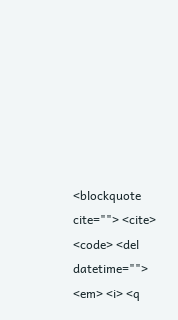<blockquote cite=""> <cite> <code> <del datetime=""> <em> <i> <q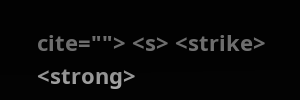cite=""> <s> <strike> <strong>